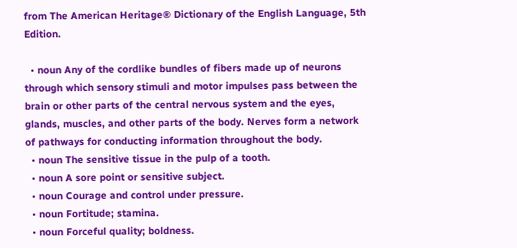from The American Heritage® Dictionary of the English Language, 5th Edition.

  • noun Any of the cordlike bundles of fibers made up of neurons through which sensory stimuli and motor impulses pass between the brain or other parts of the central nervous system and the eyes, glands, muscles, and other parts of the body. Nerves form a network of pathways for conducting information throughout the body.
  • noun The sensitive tissue in the pulp of a tooth.
  • noun A sore point or sensitive subject.
  • noun Courage and control under pressure.
  • noun Fortitude; stamina.
  • noun Forceful quality; boldness.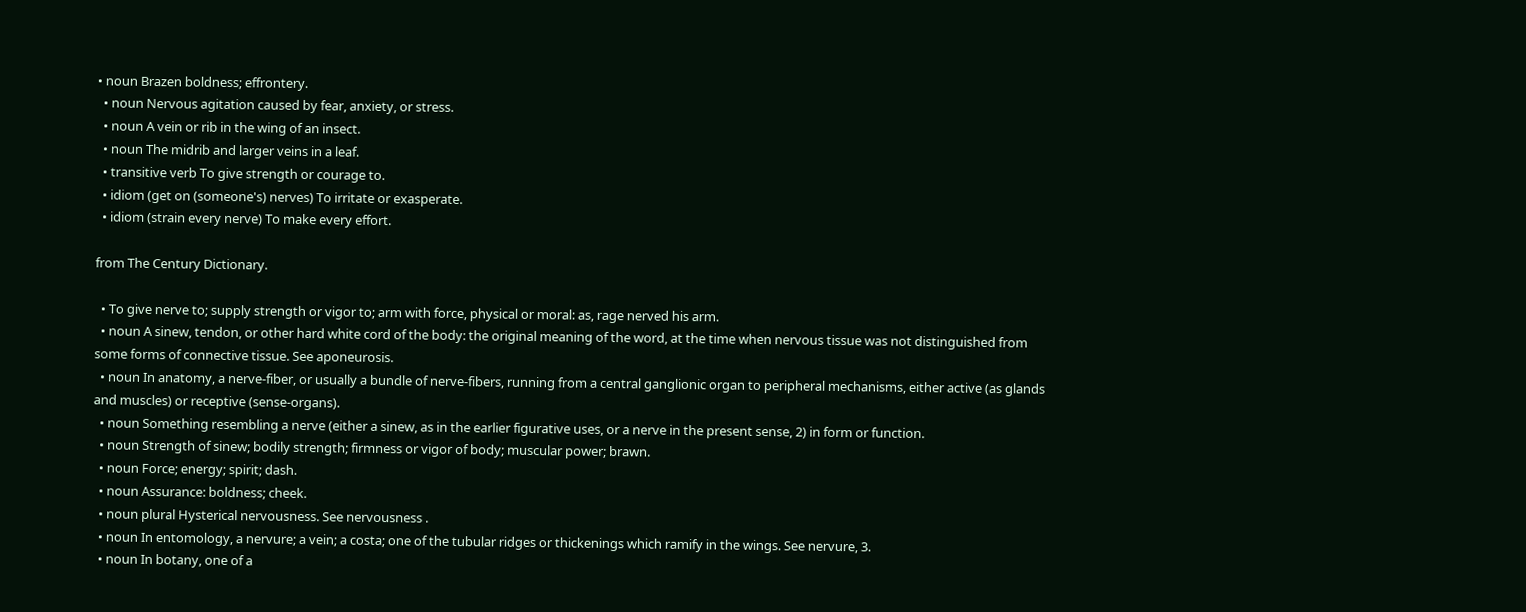• noun Brazen boldness; effrontery.
  • noun Nervous agitation caused by fear, anxiety, or stress.
  • noun A vein or rib in the wing of an insect.
  • noun The midrib and larger veins in a leaf.
  • transitive verb To give strength or courage to.
  • idiom (get on (someone's) nerves) To irritate or exasperate.
  • idiom (strain every nerve) To make every effort.

from The Century Dictionary.

  • To give nerve to; supply strength or vigor to; arm with force, physical or moral: as, rage nerved his arm.
  • noun A sinew, tendon, or other hard white cord of the body: the original meaning of the word, at the time when nervous tissue was not distinguished from some forms of connective tissue. See aponeurosis.
  • noun In anatomy, a nerve-fiber, or usually a bundle of nerve-fibers, running from a central ganglionic organ to peripheral mechanisms, either active (as glands and muscles) or receptive (sense-organs).
  • noun Something resembling a nerve (either a sinew, as in the earlier figurative uses, or a nerve in the present sense, 2) in form or function.
  • noun Strength of sinew; bodily strength; firmness or vigor of body; muscular power; brawn.
  • noun Force; energy; spirit; dash.
  • noun Assurance: boldness; cheek.
  • noun plural Hysterical nervousness. See nervousness .
  • noun In entomology, a nervure; a vein; a costa; one of the tubular ridges or thickenings which ramify in the wings. See nervure, 3.
  • noun In botany, one of a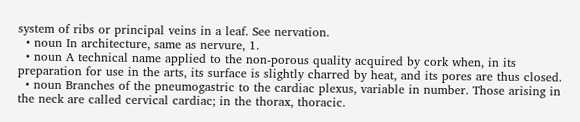system of ribs or principal veins in a leaf. See nervation.
  • noun In architecture, same as nervure, 1.
  • noun A technical name applied to the non-porous quality acquired by cork when, in its preparation for use in the arts, its surface is slightly charred by heat, and its pores are thus closed.
  • noun Branches of the pneumogastric to the cardiac plexus, variable in number. Those arising in the neck are called cervical cardiac; in the thorax, thoracic.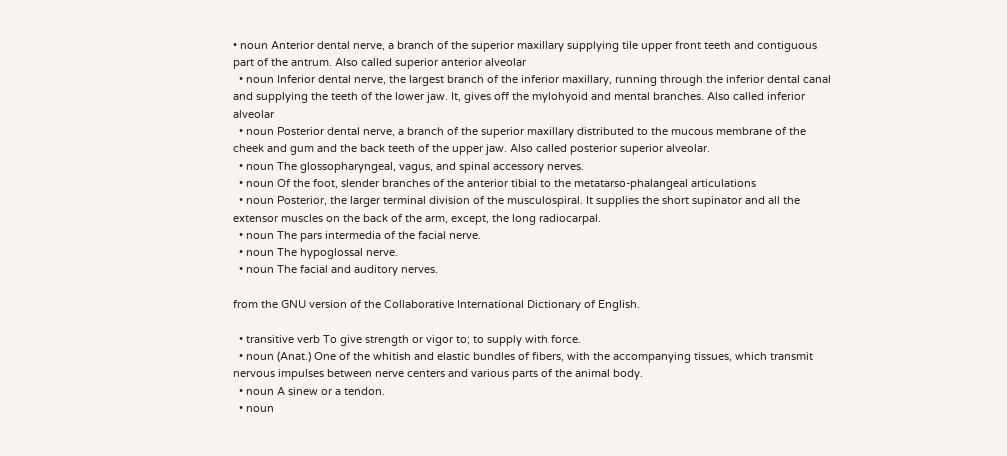• noun Anterior dental nerve, a branch of the superior maxillary supplying tile upper front teeth and contiguous part of the antrum. Also called superior anterior alveolar
  • noun Inferior dental nerve, the largest branch of the inferior maxillary, running through the inferior dental canal and supplying the teeth of the lower jaw. It, gives off the mylohyoid and mental branches. Also called inferior alveolar
  • noun Posterior dental nerve, a branch of the superior maxillary distributed to the mucous membrane of the cheek and gum and the back teeth of the upper jaw. Also called posterior superior alveolar.
  • noun The glossopharyngeal, vagus, and spinal accessory nerves.
  • noun Of the foot, slender branches of the anterior tibial to the metatarso-phalangeal articulations
  • noun Posterior, the larger terminal division of the musculospiral. It supplies the short supinator and all the extensor muscles on the back of the arm, except, the long radiocarpal.
  • noun The pars intermedia of the facial nerve.
  • noun The hypoglossal nerve.
  • noun The facial and auditory nerves.

from the GNU version of the Collaborative International Dictionary of English.

  • transitive verb To give strength or vigor to; to supply with force.
  • noun (Anat.) One of the whitish and elastic bundles of fibers, with the accompanying tissues, which transmit nervous impulses between nerve centers and various parts of the animal body.
  • noun A sinew or a tendon.
  • noun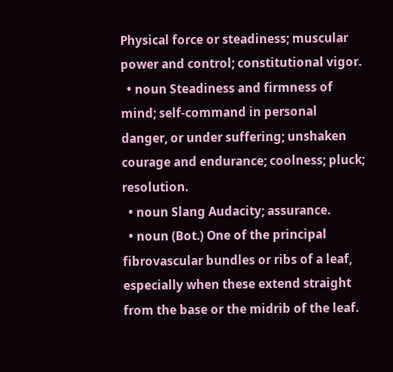Physical force or steadiness; muscular power and control; constitutional vigor.
  • noun Steadiness and firmness of mind; self-command in personal danger, or under suffering; unshaken courage and endurance; coolness; pluck; resolution.
  • noun Slang Audacity; assurance.
  • noun (Bot.) One of the principal fibrovascular bundles or ribs of a leaf, especially when these extend straight from the base or the midrib of the leaf.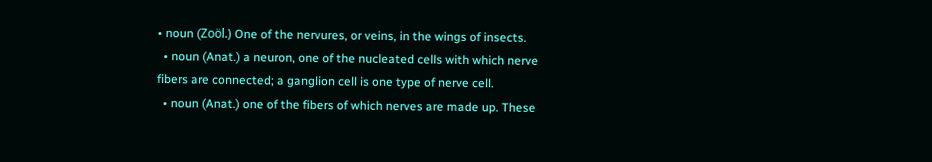• noun (Zoöl.) One of the nervures, or veins, in the wings of insects.
  • noun (Anat.) a neuron, one of the nucleated cells with which nerve fibers are connected; a ganglion cell is one type of nerve cell.
  • noun (Anat.) one of the fibers of which nerves are made up. These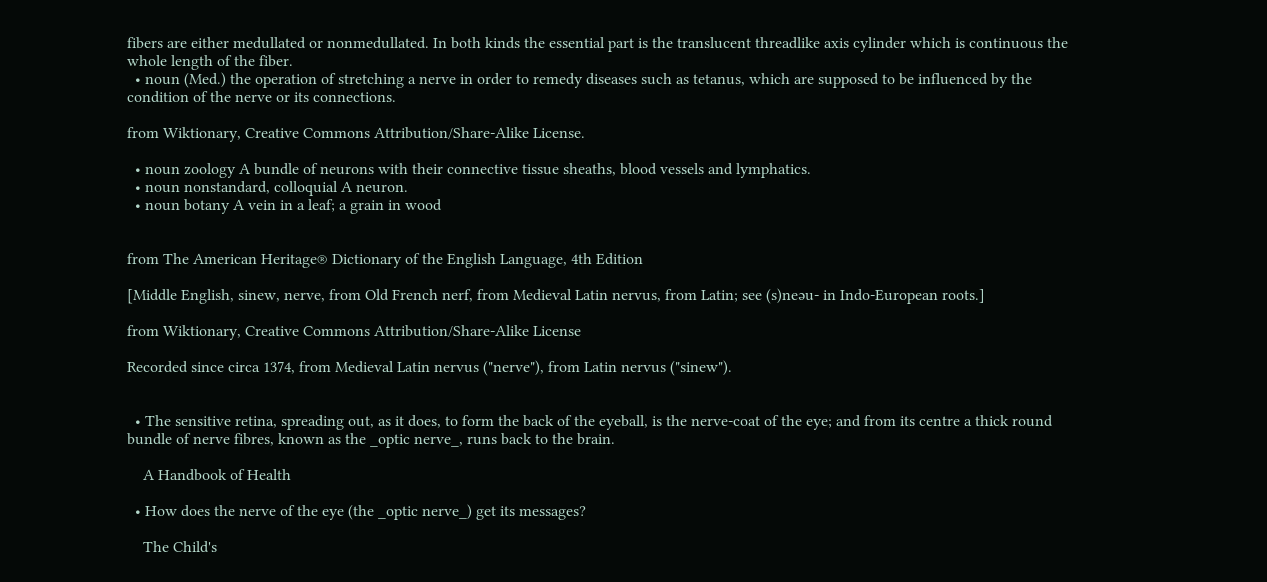fibers are either medullated or nonmedullated. In both kinds the essential part is the translucent threadlike axis cylinder which is continuous the whole length of the fiber.
  • noun (Med.) the operation of stretching a nerve in order to remedy diseases such as tetanus, which are supposed to be influenced by the condition of the nerve or its connections.

from Wiktionary, Creative Commons Attribution/Share-Alike License.

  • noun zoology A bundle of neurons with their connective tissue sheaths, blood vessels and lymphatics.
  • noun nonstandard, colloquial A neuron.
  • noun botany A vein in a leaf; a grain in wood


from The American Heritage® Dictionary of the English Language, 4th Edition

[Middle English, sinew, nerve, from Old French nerf, from Medieval Latin nervus, from Latin; see (s)neəu- in Indo-European roots.]

from Wiktionary, Creative Commons Attribution/Share-Alike License

Recorded since circa 1374, from Medieval Latin nervus ("nerve"), from Latin nervus ("sinew").


  • The sensitive retina, spreading out, as it does, to form the back of the eyeball, is the nerve-coat of the eye; and from its centre a thick round bundle of nerve fibres, known as the _optic nerve_, runs back to the brain.

    A Handbook of Health

  • How does the nerve of the eye (the _optic nerve_) get its messages?

    The Child's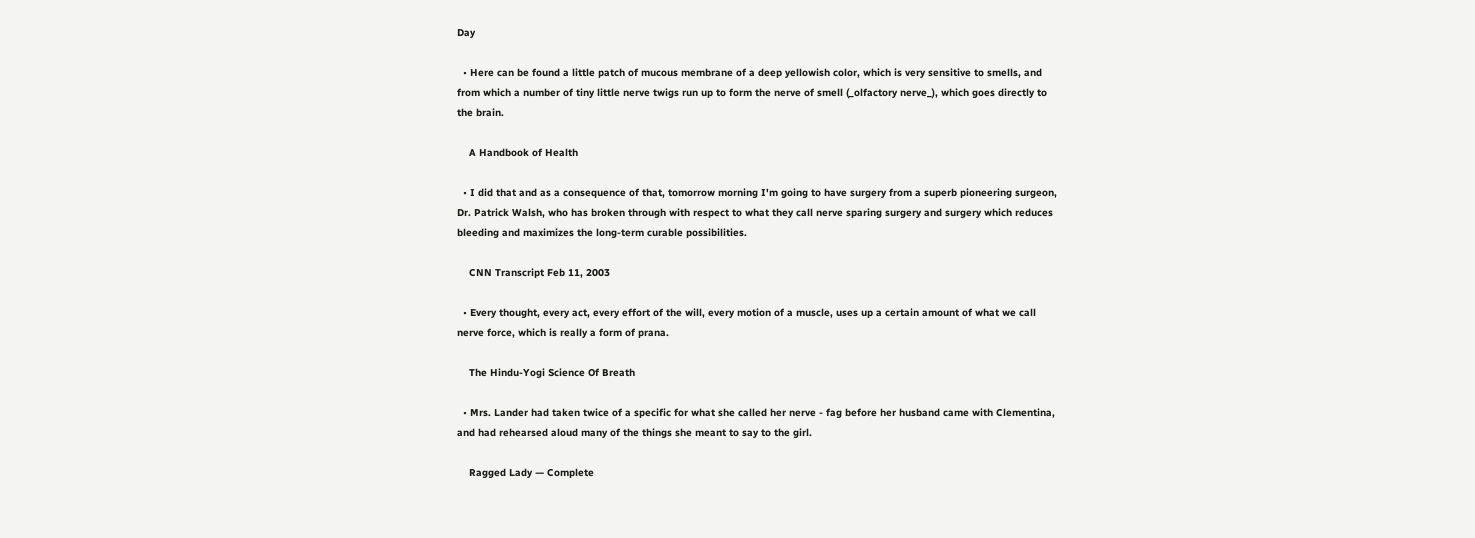Day

  • Here can be found a little patch of mucous membrane of a deep yellowish color, which is very sensitive to smells, and from which a number of tiny little nerve twigs run up to form the nerve of smell (_olfactory nerve_), which goes directly to the brain.

    A Handbook of Health

  • I did that and as a consequence of that, tomorrow morning I'm going to have surgery from a superb pioneering surgeon, Dr. Patrick Walsh, who has broken through with respect to what they call nerve sparing surgery and surgery which reduces bleeding and maximizes the long-term curable possibilities.

    CNN Transcript Feb 11, 2003

  • Every thought, every act, every effort of the will, every motion of a muscle, uses up a certain amount of what we call nerve force, which is really a form of prana.

    The Hindu-Yogi Science Of Breath

  • Mrs. Lander had taken twice of a specific for what she called her nerve - fag before her husband came with Clementina, and had rehearsed aloud many of the things she meant to say to the girl.

    Ragged Lady — Complete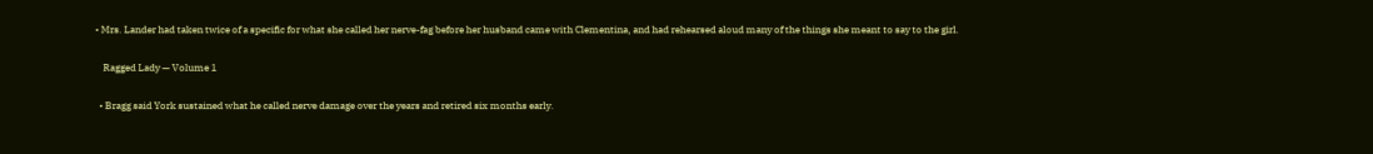• Mrs. Lander had taken twice of a specific for what she called her nerve-fag before her husband came with Clementina, and had rehearsed aloud many of the things she meant to say to the girl.

    Ragged Lady — Volume 1

  • Bragg said York sustained what he called nerve damage over the years and retired six months early.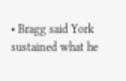• Bragg said York sustained what he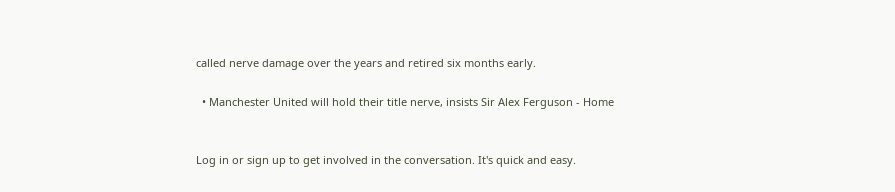called nerve damage over the years and retired six months early.

  • Manchester United will hold their title nerve, insists Sir Alex Ferguson - Home


Log in or sign up to get involved in the conversation. It's quick and easy.